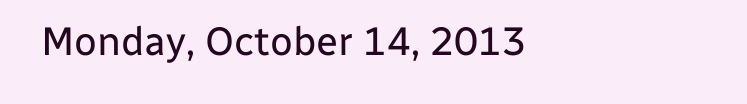Monday, October 14, 2013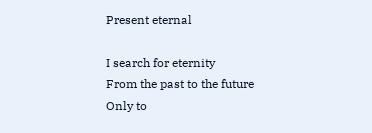Present eternal

I search for eternity
From the past to the future
Only to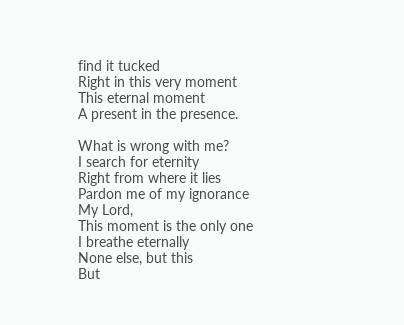find it tucked
Right in this very moment
This eternal moment
A present in the presence.

What is wrong with me?
I search for eternity
Right from where it lies
Pardon me of my ignorance
My Lord,
This moment is the only one
I breathe eternally
None else, but this
But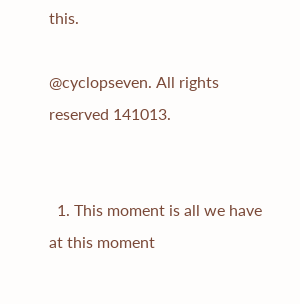this.

@cyclopseven. All rights reserved 141013.


  1. This moment is all we have at this moment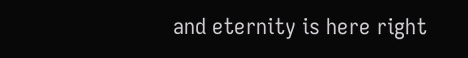and eternity is here right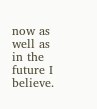now as well as in the future I believe.